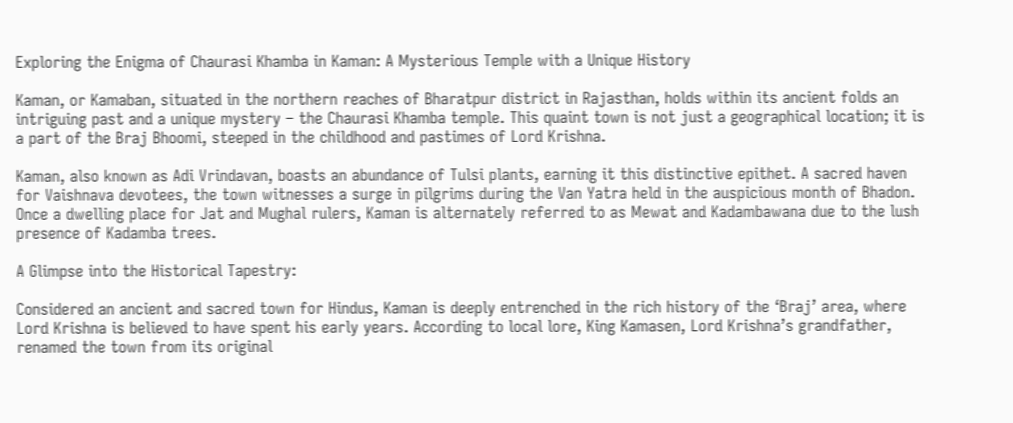Exploring the Enigma of Chaurasi Khamba in Kaman: A Mysterious Temple with a Unique History

Kaman, or Kamaban, situated in the northern reaches of Bharatpur district in Rajasthan, holds within its ancient folds an intriguing past and a unique mystery – the Chaurasi Khamba temple. This quaint town is not just a geographical location; it is a part of the Braj Bhoomi, steeped in the childhood and pastimes of Lord Krishna.

Kaman, also known as Adi Vrindavan, boasts an abundance of Tulsi plants, earning it this distinctive epithet. A sacred haven for Vaishnava devotees, the town witnesses a surge in pilgrims during the Van Yatra held in the auspicious month of Bhadon. Once a dwelling place for Jat and Mughal rulers, Kaman is alternately referred to as Mewat and Kadambawana due to the lush presence of Kadamba trees.

A Glimpse into the Historical Tapestry:

Considered an ancient and sacred town for Hindus, Kaman is deeply entrenched in the rich history of the ‘Braj’ area, where Lord Krishna is believed to have spent his early years. According to local lore, King Kamasen, Lord Krishna’s grandfather, renamed the town from its original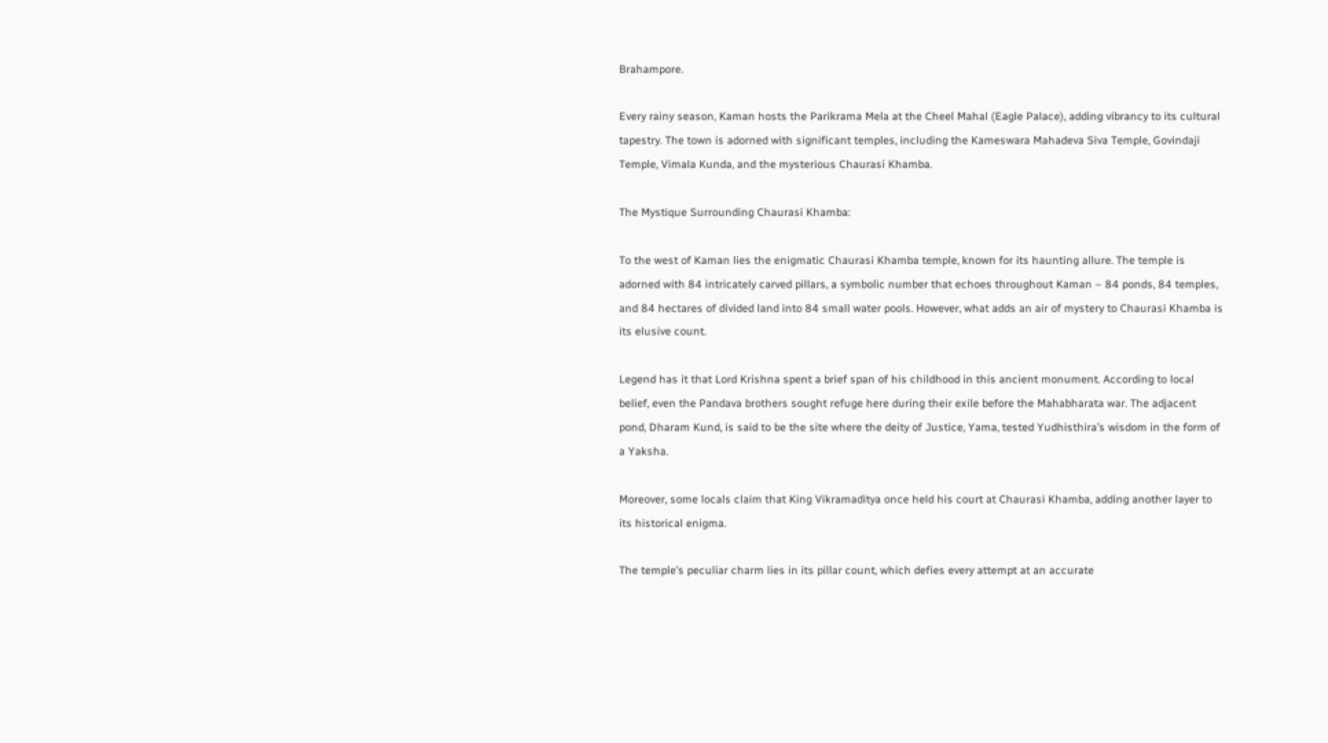Brahampore.

Every rainy season, Kaman hosts the Parikrama Mela at the Cheel Mahal (Eagle Palace), adding vibrancy to its cultural tapestry. The town is adorned with significant temples, including the Kameswara Mahadeva Siva Temple, Govindaji Temple, Vimala Kunda, and the mysterious Chaurasi Khamba.

The Mystique Surrounding Chaurasi Khamba:

To the west of Kaman lies the enigmatic Chaurasi Khamba temple, known for its haunting allure. The temple is adorned with 84 intricately carved pillars, a symbolic number that echoes throughout Kaman – 84 ponds, 84 temples, and 84 hectares of divided land into 84 small water pools. However, what adds an air of mystery to Chaurasi Khamba is its elusive count.

Legend has it that Lord Krishna spent a brief span of his childhood in this ancient monument. According to local belief, even the Pandava brothers sought refuge here during their exile before the Mahabharata war. The adjacent pond, Dharam Kund, is said to be the site where the deity of Justice, Yama, tested Yudhisthira’s wisdom in the form of a Yaksha.

Moreover, some locals claim that King Vikramaditya once held his court at Chaurasi Khamba, adding another layer to its historical enigma.

The temple’s peculiar charm lies in its pillar count, which defies every attempt at an accurate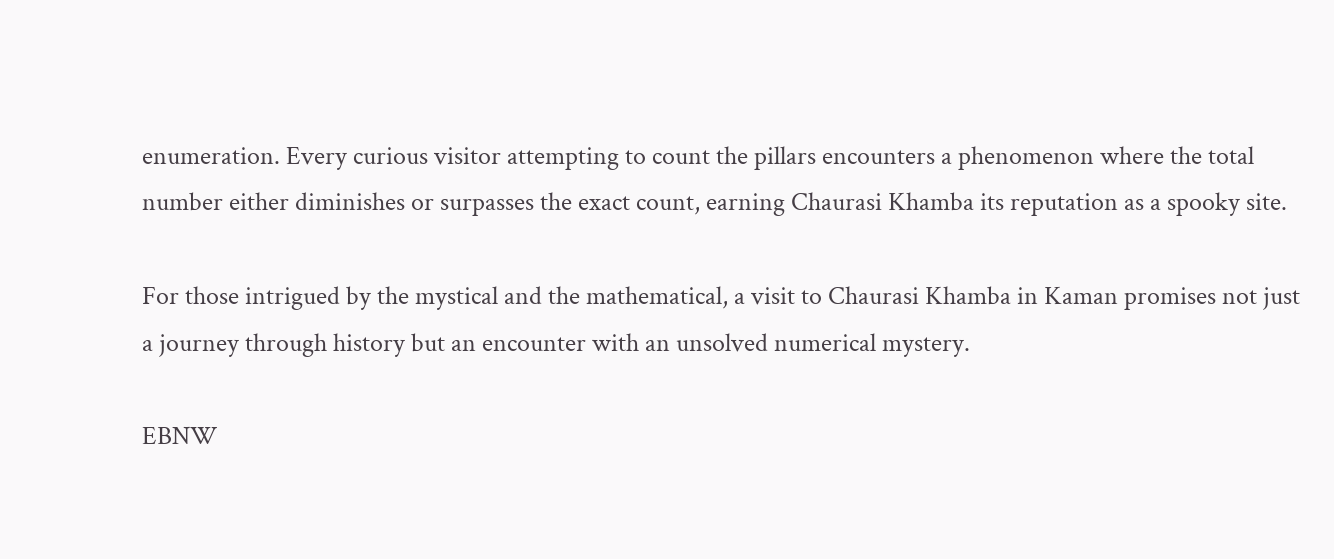enumeration. Every curious visitor attempting to count the pillars encounters a phenomenon where the total number either diminishes or surpasses the exact count, earning Chaurasi Khamba its reputation as a spooky site.

For those intrigued by the mystical and the mathematical, a visit to Chaurasi Khamba in Kaman promises not just a journey through history but an encounter with an unsolved numerical mystery.

EBNW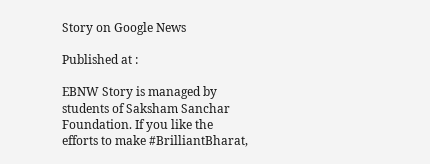Story on Google News

Published at :

EBNW Story is managed by students of Saksham Sanchar Foundation. If you like the efforts to make #BrilliantBharat,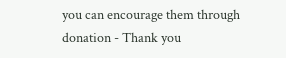you can encourage them through donation - Thank you